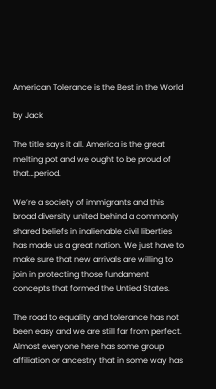American Tolerance is the Best in the World

by Jack

The title says it all. America is the great melting pot and we ought to be proud of that…period.

We’re a society of immigrants and this broad diversity united behind a commonly shared beliefs in inalienable civil liberties has made us a great nation. We just have to make sure that new arrivals are willing to join in protecting those fundament concepts that formed the Untied States.

The road to equality and tolerance has not been easy and we are still far from perfect. Almost everyone here has some group affiliation or ancestry that in some way has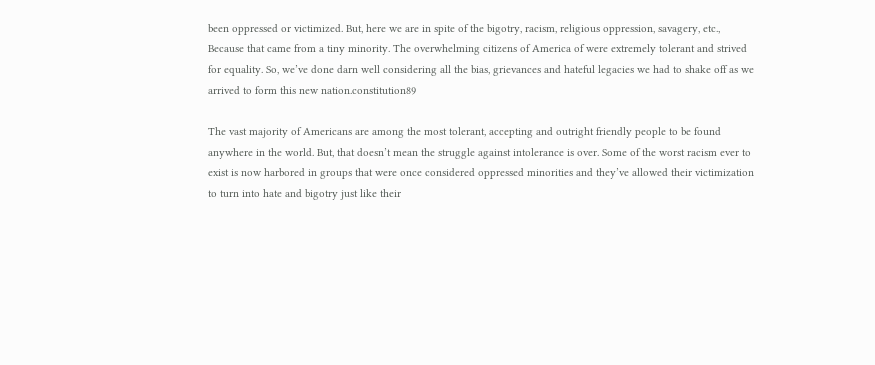been oppressed or victimized. But, here we are in spite of the bigotry, racism, religious oppression, savagery, etc., Because that came from a tiny minority. The overwhelming citizens of America of were extremely tolerant and strived for equality. So, we’ve done darn well considering all the bias, grievances and hateful legacies we had to shake off as we arrived to form this new nation.constitution89

The vast majority of Americans are among the most tolerant, accepting and outright friendly people to be found anywhere in the world. But, that doesn’t mean the struggle against intolerance is over. Some of the worst racism ever to exist is now harbored in groups that were once considered oppressed minorities and they’ve allowed their victimization to turn into hate and bigotry just like their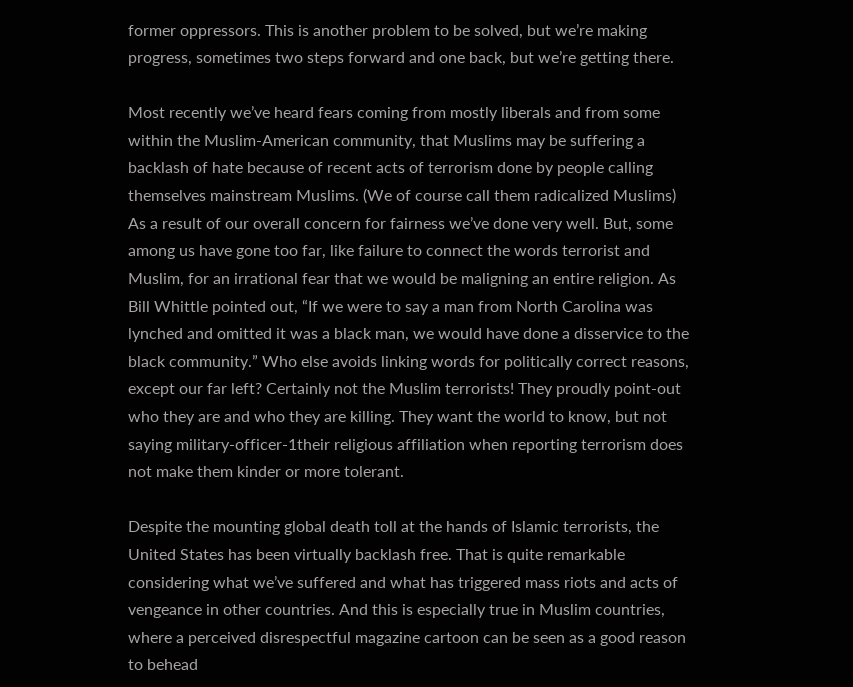former oppressors. This is another problem to be solved, but we’re making progress, sometimes two steps forward and one back, but we’re getting there.

Most recently we’ve heard fears coming from mostly liberals and from some within the Muslim-American community, that Muslims may be suffering a backlash of hate because of recent acts of terrorism done by people calling themselves mainstream Muslims. (We of course call them radicalized Muslims) As a result of our overall concern for fairness we’ve done very well. But, some among us have gone too far, like failure to connect the words terrorist and Muslim, for an irrational fear that we would be maligning an entire religion. As Bill Whittle pointed out, “If we were to say a man from North Carolina was lynched and omitted it was a black man, we would have done a disservice to the black community.” Who else avoids linking words for politically correct reasons, except our far left? Certainly not the Muslim terrorists! They proudly point-out who they are and who they are killing. They want the world to know, but not saying military-officer-1their religious affiliation when reporting terrorism does not make them kinder or more tolerant.

Despite the mounting global death toll at the hands of Islamic terrorists, the United States has been virtually backlash free. That is quite remarkable considering what we’ve suffered and what has triggered mass riots and acts of vengeance in other countries. And this is especially true in Muslim countries, where a perceived disrespectful magazine cartoon can be seen as a good reason to behead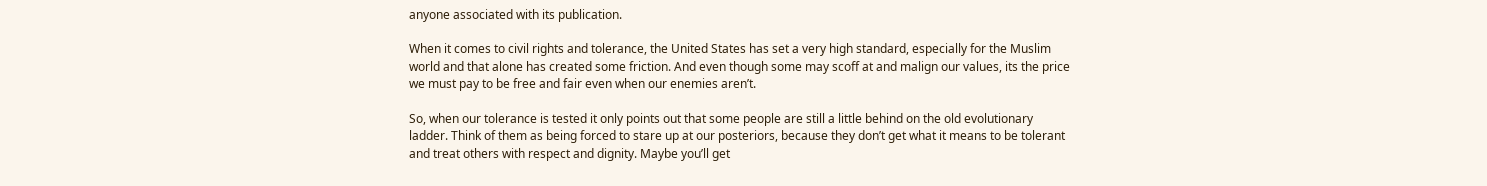anyone associated with its publication.

When it comes to civil rights and tolerance, the United States has set a very high standard, especially for the Muslim world and that alone has created some friction. And even though some may scoff at and malign our values, its the price we must pay to be free and fair even when our enemies aren’t.

So, when our tolerance is tested it only points out that some people are still a little behind on the old evolutionary ladder. Think of them as being forced to stare up at our posteriors, because they don’t get what it means to be tolerant and treat others with respect and dignity. Maybe you’ll get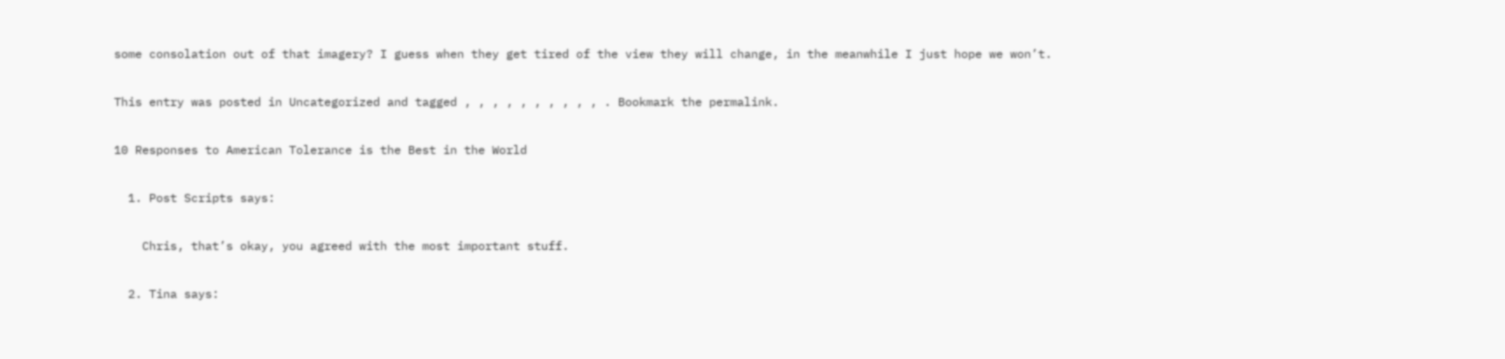some consolation out of that imagery? I guess when they get tired of the view they will change, in the meanwhile I just hope we won’t.

This entry was posted in Uncategorized and tagged , , , , , , , , , , . Bookmark the permalink.

10 Responses to American Tolerance is the Best in the World

  1. Post Scripts says:

    Chris, that’s okay, you agreed with the most important stuff.

  2. Tina says: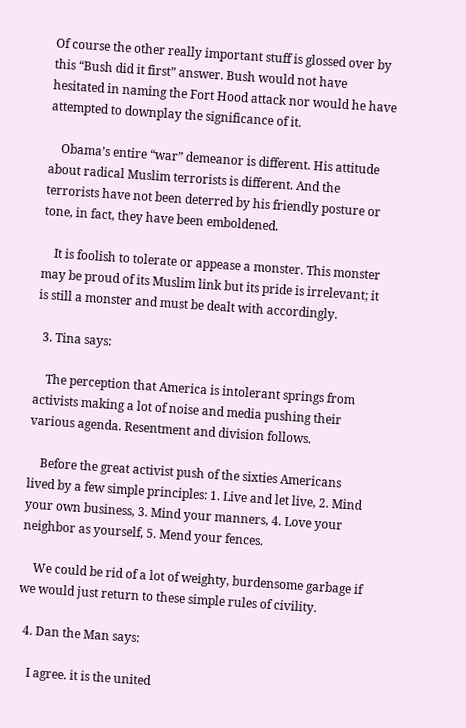Of course the other really important stuff is glossed over by this “Bush did it first” answer. Bush would not have hesitated in naming the Fort Hood attack nor would he have attempted to downplay the significance of it.

    Obama’s entire “war” demeanor is different. His attitude about radical Muslim terrorists is different. And the terrorists have not been deterred by his friendly posture or tone, in fact, they have been emboldened.

    It is foolish to tolerate or appease a monster. This monster may be proud of its Muslim link but its pride is irrelevant; it is still a monster and must be dealt with accordingly.

  3. Tina says:

    The perception that America is intolerant springs from activists making a lot of noise and media pushing their various agenda. Resentment and division follows.

    Before the great activist push of the sixties Americans lived by a few simple principles: 1. Live and let live, 2. Mind your own business, 3. Mind your manners, 4. Love your neighbor as yourself, 5. Mend your fences.

    We could be rid of a lot of weighty, burdensome garbage if we would just return to these simple rules of civility.

  4. Dan the Man says:

    I agree. it is the united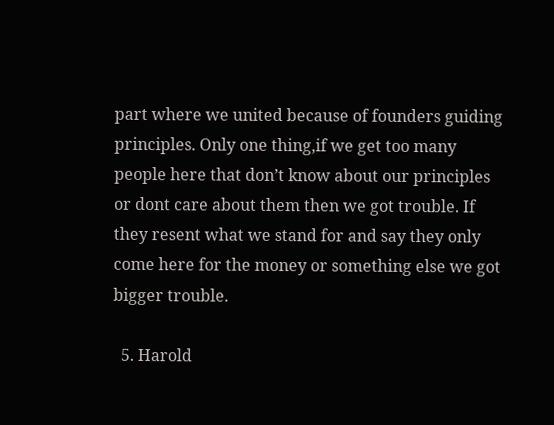part where we united because of founders guiding principles. Only one thing,if we get too many people here that don’t know about our principles or dont care about them then we got trouble. If they resent what we stand for and say they only come here for the money or something else we got bigger trouble.

  5. Harold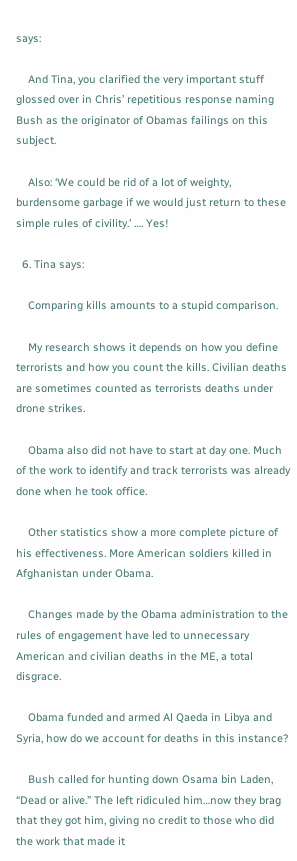says:

    And Tina, you clarified the very important stuff glossed over in Chris’ repetitious response naming Bush as the originator of Obamas failings on this subject.

    Also: ‘We could be rid of a lot of weighty, burdensome garbage if we would just return to these simple rules of civility.’ …. Yes!

  6. Tina says:

    Comparing kills amounts to a stupid comparison.

    My research shows it depends on how you define terrorists and how you count the kills. Civilian deaths are sometimes counted as terrorists deaths under drone strikes.

    Obama also did not have to start at day one. Much of the work to identify and track terrorists was already done when he took office.

    Other statistics show a more complete picture of his effectiveness. More American soldiers killed in Afghanistan under Obama.

    Changes made by the Obama administration to the rules of engagement have led to unnecessary American and civilian deaths in the ME, a total disgrace.

    Obama funded and armed Al Qaeda in Libya and Syria, how do we account for deaths in this instance?

    Bush called for hunting down Osama bin Laden, “Dead or alive.” The left ridiculed him…now they brag that they got him, giving no credit to those who did the work that made it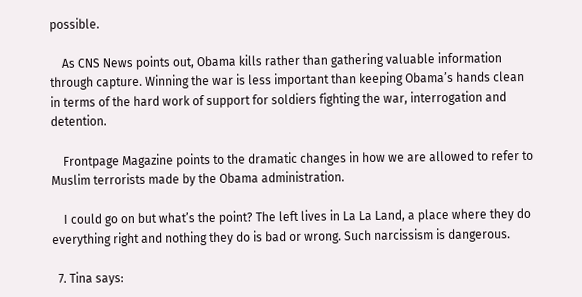possible.

    As CNS News points out, Obama kills rather than gathering valuable information through capture. Winning the war is less important than keeping Obama’s hands clean in terms of the hard work of support for soldiers fighting the war, interrogation and detention.

    Frontpage Magazine points to the dramatic changes in how we are allowed to refer to Muslim terrorists made by the Obama administration.

    I could go on but what’s the point? The left lives in La La Land, a place where they do everything right and nothing they do is bad or wrong. Such narcissism is dangerous.

  7. Tina says: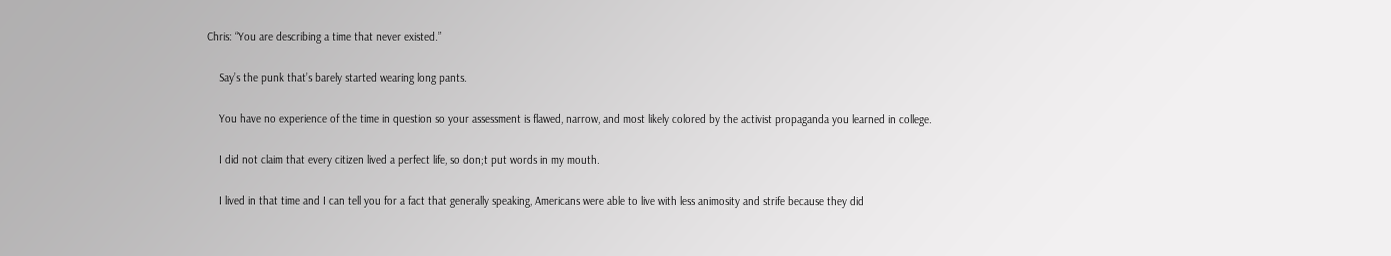Chris: “You are describing a time that never existed.”

    Say’s the punk that’s barely started wearing long pants.

    You have no experience of the time in question so your assessment is flawed, narrow, and most likely colored by the activist propaganda you learned in college.

    I did not claim that every citizen lived a perfect life, so don;t put words in my mouth.

    I lived in that time and I can tell you for a fact that generally speaking, Americans were able to live with less animosity and strife because they did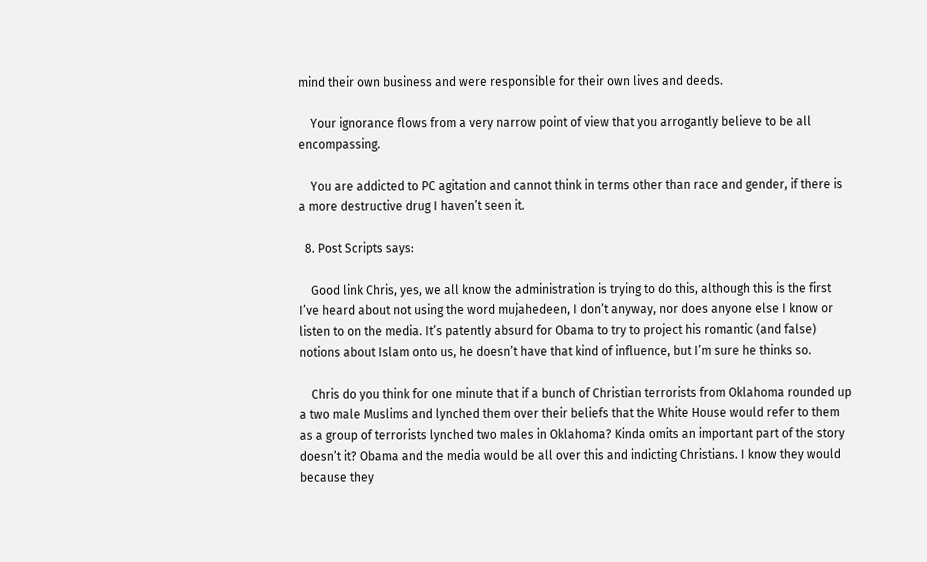mind their own business and were responsible for their own lives and deeds.

    Your ignorance flows from a very narrow point of view that you arrogantly believe to be all encompassing.

    You are addicted to PC agitation and cannot think in terms other than race and gender, if there is a more destructive drug I haven’t seen it.

  8. Post Scripts says:

    Good link Chris, yes, we all know the administration is trying to do this, although this is the first I’ve heard about not using the word mujahedeen, I don’t anyway, nor does anyone else I know or listen to on the media. It’s patently absurd for Obama to try to project his romantic (and false) notions about Islam onto us, he doesn’t have that kind of influence, but I’m sure he thinks so.

    Chris do you think for one minute that if a bunch of Christian terrorists from Oklahoma rounded up a two male Muslims and lynched them over their beliefs that the White House would refer to them as a group of terrorists lynched two males in Oklahoma? Kinda omits an important part of the story doesn’t it? Obama and the media would be all over this and indicting Christians. I know they would because they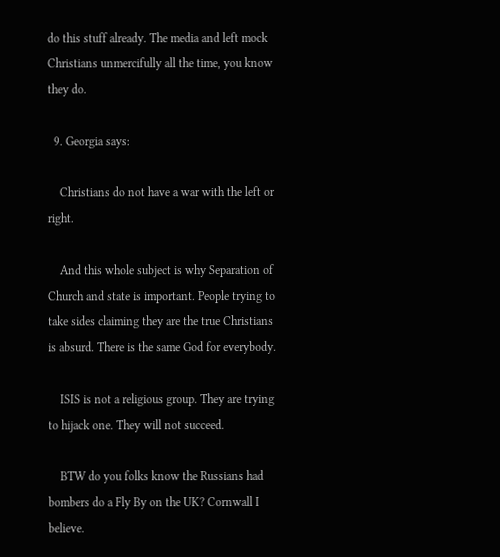do this stuff already. The media and left mock Christians unmercifully all the time, you know they do.

  9. Georgia says:

    Christians do not have a war with the left or right.

    And this whole subject is why Separation of Church and state is important. People trying to take sides claiming they are the true Christians is absurd. There is the same God for everybody.

    ISIS is not a religious group. They are trying to hijack one. They will not succeed.

    BTW do you folks know the Russians had bombers do a Fly By on the UK? Cornwall I believe.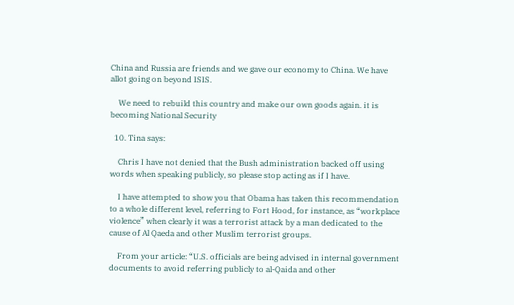China and Russia are friends and we gave our economy to China. We have allot going on beyond ISIS.

    We need to rebuild this country and make our own goods again. it is becoming National Security

  10. Tina says:

    Chris I have not denied that the Bush administration backed off using words when speaking publicly, so please stop acting as if I have.

    I have attempted to show you that Obama has taken this recommendation to a whole different level, referring to Fort Hood, for instance, as “workplace violence” when clearly it was a terrorist attack by a man dedicated to the cause of Al Qaeda and other Muslim terrorist groups.

    From your article: “U.S. officials are being advised in internal government documents to avoid referring publicly to al-Qaida and other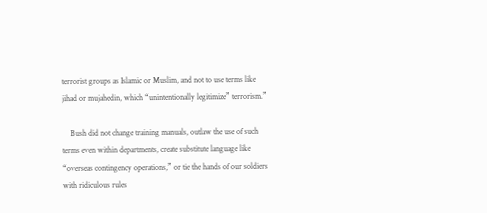terrorist groups as Islamic or Muslim, and not to use terms like jihad or mujahedin, which “unintentionally legitimize” terrorism.”

    Bush did not change training manuals, outlaw the use of such terms even within departments, create substitute language like “overseas contingency operations,” or tie the hands of our soldiers with ridiculous rules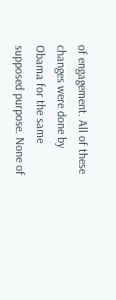of engagement. All of these changes were done by Obama for the same supposed purpose. None of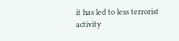it has led to less terrorist activity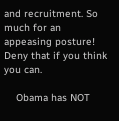and recruitment. So much for an appeasing posture! Deny that if you think you can.

    Obama has NOT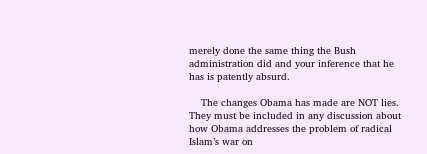merely done the same thing the Bush administration did and your inference that he has is patently absurd.

    The changes Obama has made are NOT lies. They must be included in any discussion about how Obama addresses the problem of radical Islam’s war on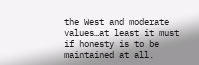the West and moderate values…at least it must if honesty is to be maintained at all.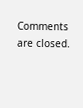Comments are closed.